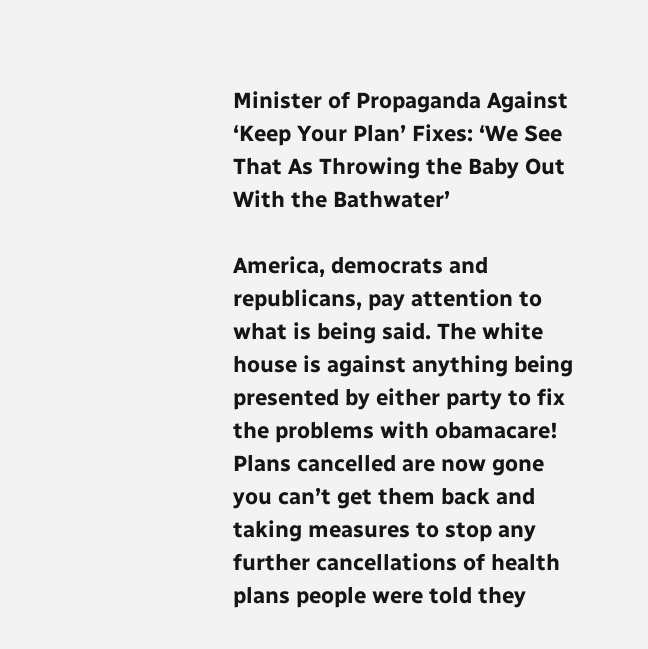Minister of Propaganda Against ‘Keep Your Plan’ Fixes: ‘We See That As Throwing the Baby Out With the Bathwater’

America, democrats and republicans, pay attention to what is being said. The white house is against anything being presented by either party to fix the problems with obamacare! Plans cancelled are now gone you can’t get them back and taking measures to stop any further cancellations of health plans people were told they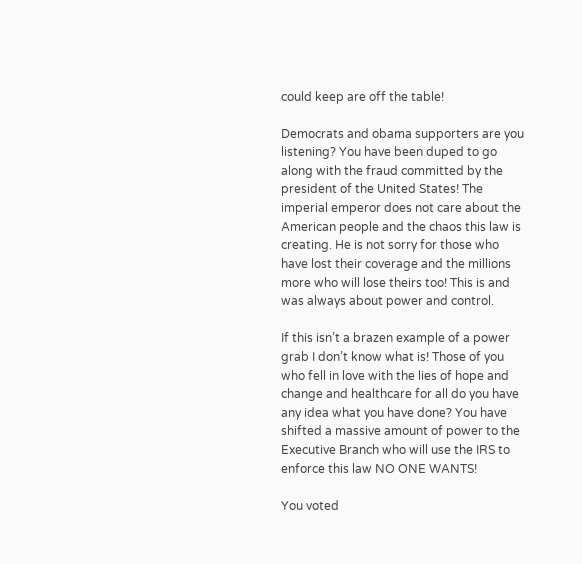could keep are off the table!

Democrats and obama supporters are you listening? You have been duped to go along with the fraud committed by the president of the United States! The imperial emperor does not care about the American people and the chaos this law is creating. He is not sorry for those who have lost their coverage and the millions more who will lose theirs too! This is and was always about power and control.

If this isn’t a brazen example of a power grab I don’t know what is! Those of you who fell in love with the lies of hope and change and healthcare for all do you have any idea what you have done? You have shifted a massive amount of power to the Executive Branch who will use the IRS to enforce this law NO ONE WANTS!

You voted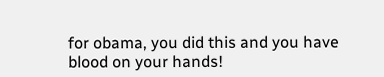for obama, you did this and you have blood on your hands!